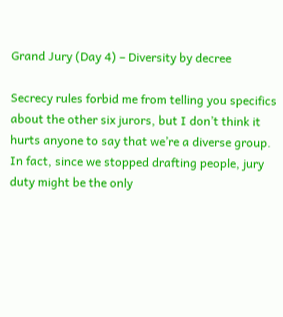Grand Jury (Day 4) – Diversity by decree

Secrecy rules forbid me from telling you specifics about the other six jurors, but I don’t think it hurts anyone to say that we’re a diverse group. In fact, since we stopped drafting people, jury duty might be the only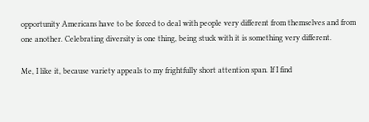opportunity Americans have to be forced to deal with people very different from themselves and from one another. Celebrating diversity is one thing, being stuck with it is something very different.

Me, I like it, because variety appeals to my frightfully short attention span. If I find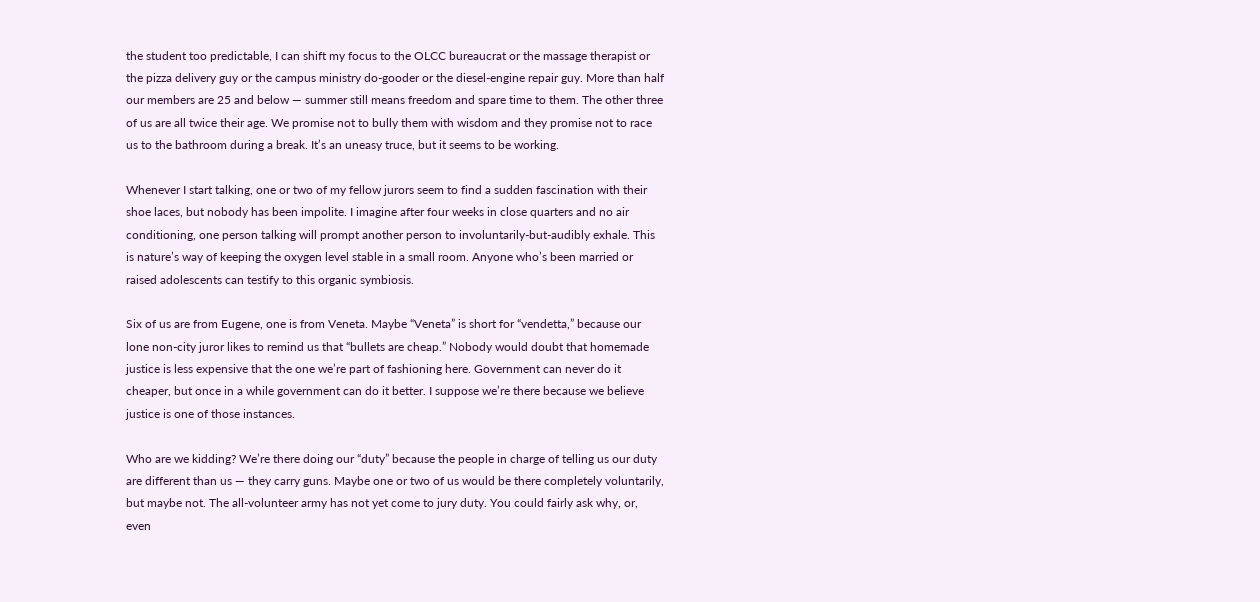the student too predictable, I can shift my focus to the OLCC bureaucrat or the massage therapist or the pizza delivery guy or the campus ministry do-gooder or the diesel-engine repair guy. More than half our members are 25 and below — summer still means freedom and spare time to them. The other three of us are all twice their age. We promise not to bully them with wisdom and they promise not to race us to the bathroom during a break. It’s an uneasy truce, but it seems to be working.

Whenever I start talking, one or two of my fellow jurors seem to find a sudden fascination with their shoe laces, but nobody has been impolite. I imagine after four weeks in close quarters and no air conditioning, one person talking will prompt another person to involuntarily-but-audibly exhale. This is nature’s way of keeping the oxygen level stable in a small room. Anyone who’s been married or raised adolescents can testify to this organic symbiosis.

Six of us are from Eugene, one is from Veneta. Maybe “Veneta” is short for “vendetta,” because our lone non-city juror likes to remind us that “bullets are cheap.” Nobody would doubt that homemade justice is less expensive that the one we’re part of fashioning here. Government can never do it cheaper, but once in a while government can do it better. I suppose we’re there because we believe justice is one of those instances.

Who are we kidding? We’re there doing our “duty” because the people in charge of telling us our duty are different than us — they carry guns. Maybe one or two of us would be there completely voluntarily, but maybe not. The all-volunteer army has not yet come to jury duty. You could fairly ask why, or, even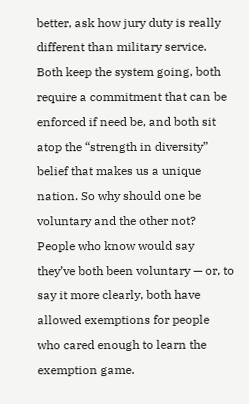better, ask how jury duty is really different than military service. Both keep the system going, both require a commitment that can be enforced if need be, and both sit atop the “strength in diversity” belief that makes us a unique nation. So why should one be voluntary and the other not? People who know would say they’ve both been voluntary — or, to say it more clearly, both have allowed exemptions for people who cared enough to learn the exemption game.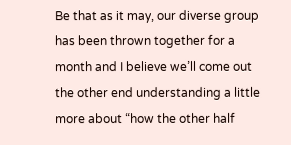Be that as it may, our diverse group has been thrown together for a month and I believe we’ll come out the other end understanding a little more about “how the other half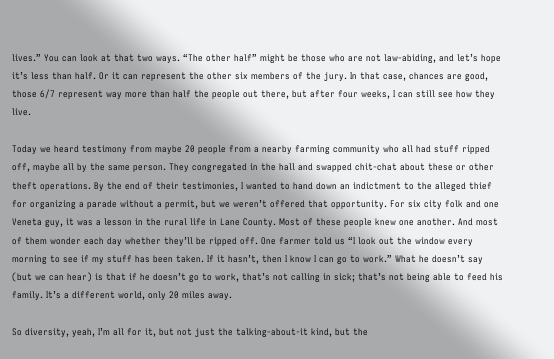lives.” You can look at that two ways. “The other half” might be those who are not law-abiding, and let’s hope it’s less than half. Or it can represent the other six members of the jury. In that case, chances are good, those 6/7 represent way more than half the people out there, but after four weeks, I can still see how they live.

Today we heard testimony from maybe 20 people from a nearby farming community who all had stuff ripped off, maybe all by the same person. They congregated in the hall and swapped chit-chat about these or other theft operations. By the end of their testimonies, I wanted to hand down an indictment to the alleged thief for organizing a parade without a permit, but we weren’t offered that opportunity. For six city folk and one Veneta guy, it was a lesson in the rural life in Lane County. Most of these people knew one another. And most of them wonder each day whether they’ll be ripped off. One farmer told us “I look out the window every morning to see if my stuff has been taken. If it hasn’t, then I know I can go to work.” What he doesn’t say (but we can hear) is that if he doesn’t go to work, that’s not calling in sick; that’s not being able to feed his family. It’s a different world, only 20 miles away.

So diversity, yeah, I’m all for it, but not just the talking-about-it kind, but the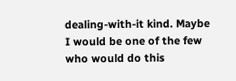dealing-with-it kind. Maybe I would be one of the few who would do this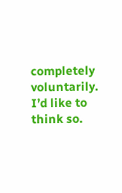completely voluntarily. I’d like to think so.